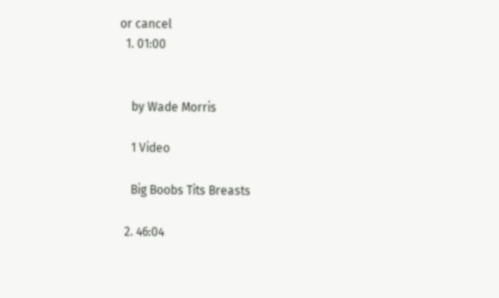or cancel
  1. 01:00


    by Wade Morris

    1 Video

    Big Boobs Tits Breasts

  2. 46:04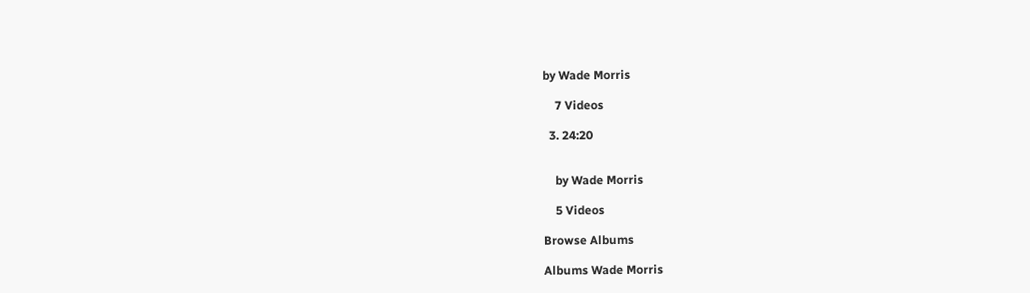by Wade Morris

    7 Videos

  3. 24:20


    by Wade Morris

    5 Videos

Browse Albums

Albums Wade Morris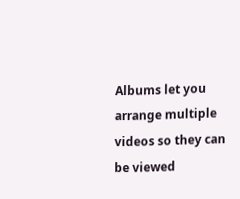Albums let you arrange multiple videos so they can be viewed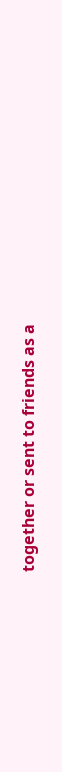together or sent to friends as a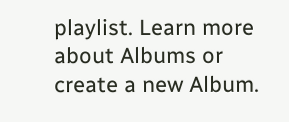playlist. Learn more about Albums or create a new Album.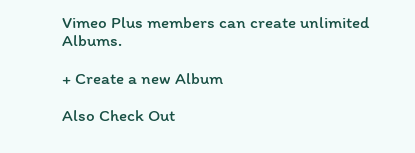Vimeo Plus members can create unlimited Albums.

+ Create a new Album

Also Check Out